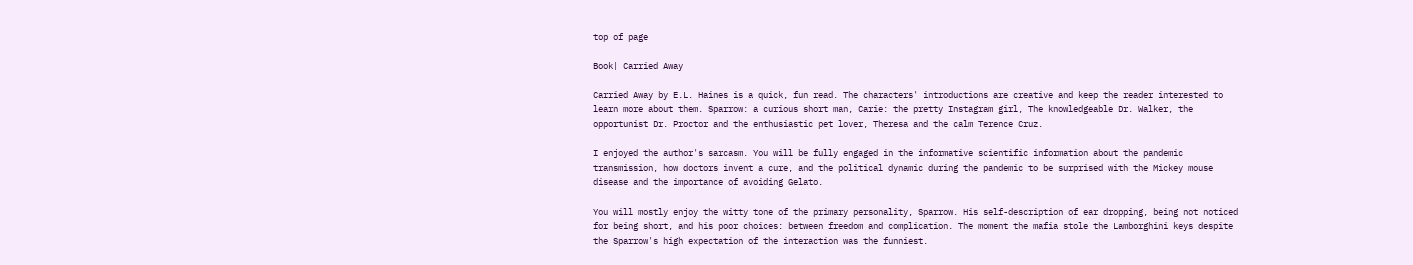top of page

Book| Carried Away

Carried Away by E.L. Haines is a quick, fun read. The characters' introductions are creative and keep the reader interested to learn more about them. Sparrow: a curious short man, Carie: the pretty Instagram girl, The knowledgeable Dr. Walker, the opportunist Dr. Proctor and the enthusiastic pet lover, Theresa and the calm Terence Cruz.

I enjoyed the author's sarcasm. You will be fully engaged in the informative scientific information about the pandemic transmission, how doctors invent a cure, and the political dynamic during the pandemic to be surprised with the Mickey mouse disease and the importance of avoiding Gelato.

You will mostly enjoy the witty tone of the primary personality, Sparrow. His self-description of ear dropping, being not noticed for being short, and his poor choices: between freedom and complication. The moment the mafia stole the Lamborghini keys despite the Sparrow's high expectation of the interaction was the funniest.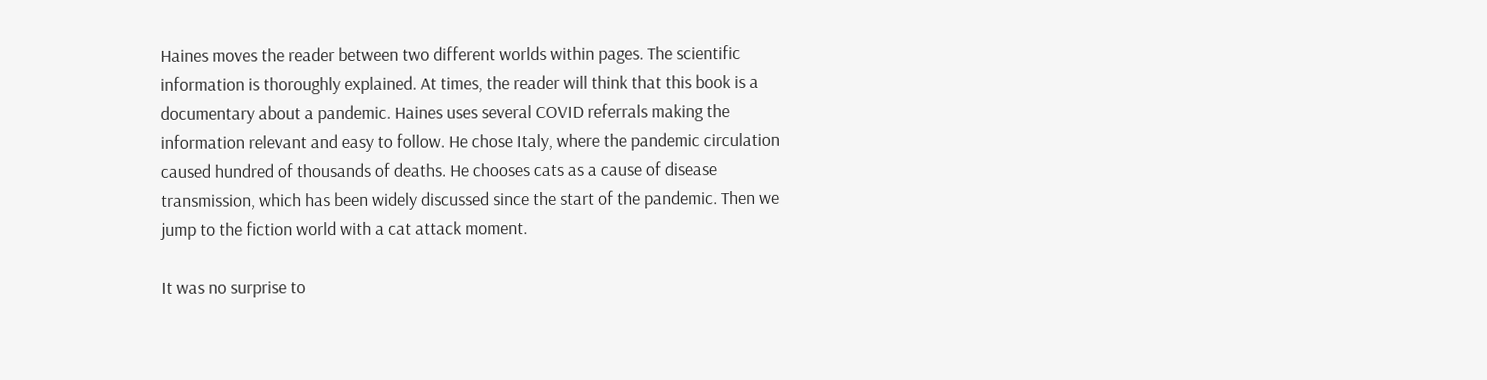Haines moves the reader between two different worlds within pages. The scientific information is thoroughly explained. At times, the reader will think that this book is a documentary about a pandemic. Haines uses several COVID referrals making the information relevant and easy to follow. He chose Italy, where the pandemic circulation caused hundred of thousands of deaths. He chooses cats as a cause of disease transmission, which has been widely discussed since the start of the pandemic. Then we jump to the fiction world with a cat attack moment.

It was no surprise to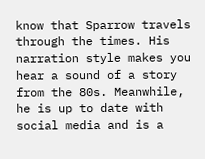know that Sparrow travels through the times. His narration style makes you hear a sound of a story from the 80s. Meanwhile, he is up to date with social media and is a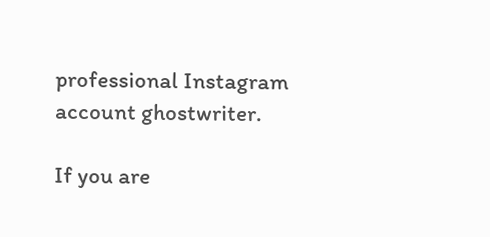professional Instagram account ghostwriter.

If you are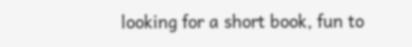looking for a short book, fun to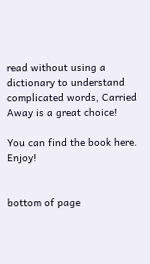read without using a dictionary to understand complicated words, Carried Away is a great choice!

You can find the book here. Enjoy!


bottom of page